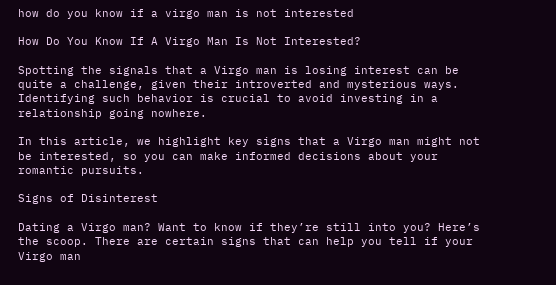how do you know if a virgo man is not interested

How Do You Know If A Virgo Man Is Not Interested?

Spotting the signals that a Virgo man is losing interest can be quite a challenge, given their introverted and mysterious ways. Identifying such behavior is crucial to avoid investing in a relationship going nowhere.

In this article, we highlight key signs that a Virgo man might not be interested, so you can make informed decisions about your romantic pursuits.

Signs of Disinterest

Dating a Virgo man? Want to know if they’re still into you? Here’s the scoop. There are certain signs that can help you tell if your Virgo man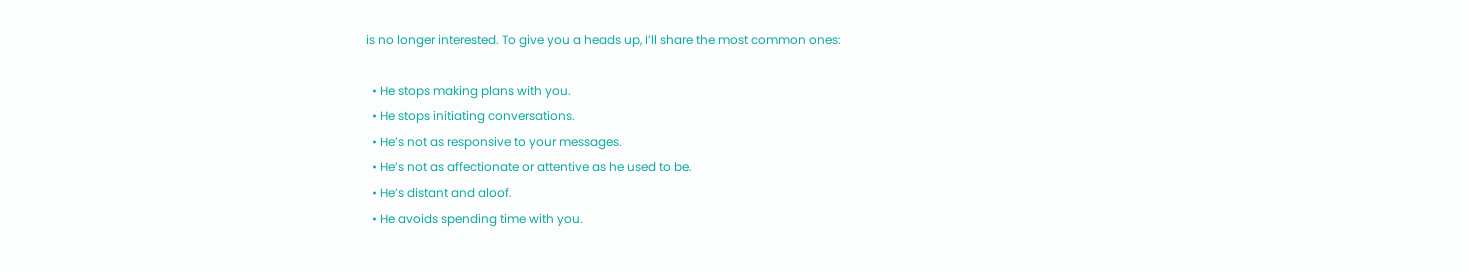is no longer interested. To give you a heads up, I’ll share the most common ones:

  • He stops making plans with you.
  • He stops initiating conversations.
  • He’s not as responsive to your messages.
  • He’s not as affectionate or attentive as he used to be.
  • He’s distant and aloof.
  • He avoids spending time with you.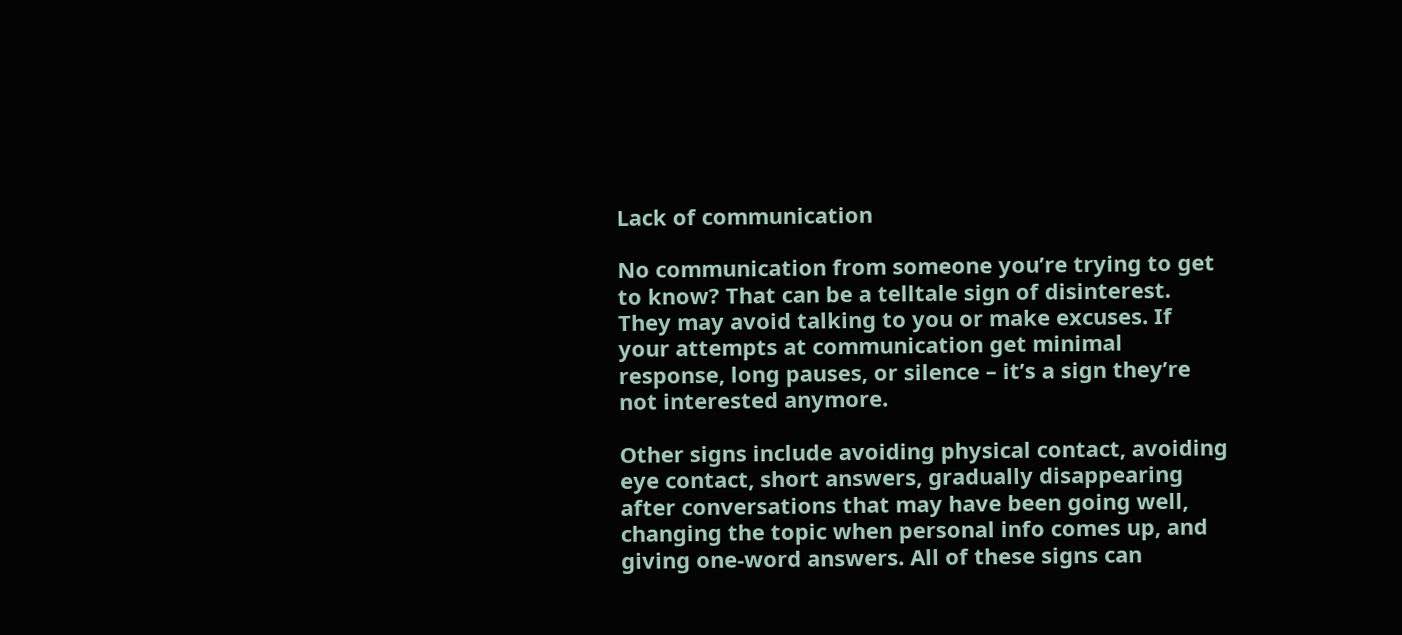Lack of communication

No communication from someone you’re trying to get to know? That can be a telltale sign of disinterest. They may avoid talking to you or make excuses. If your attempts at communication get minimal response, long pauses, or silence – it’s a sign they’re not interested anymore.

Other signs include avoiding physical contact, avoiding eye contact, short answers, gradually disappearing after conversations that may have been going well, changing the topic when personal info comes up, and giving one-word answers. All of these signs can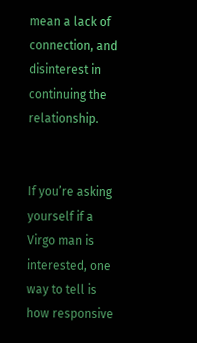mean a lack of connection, and disinterest in continuing the relationship.


If you’re asking yourself if a Virgo man is interested, one way to tell is how responsive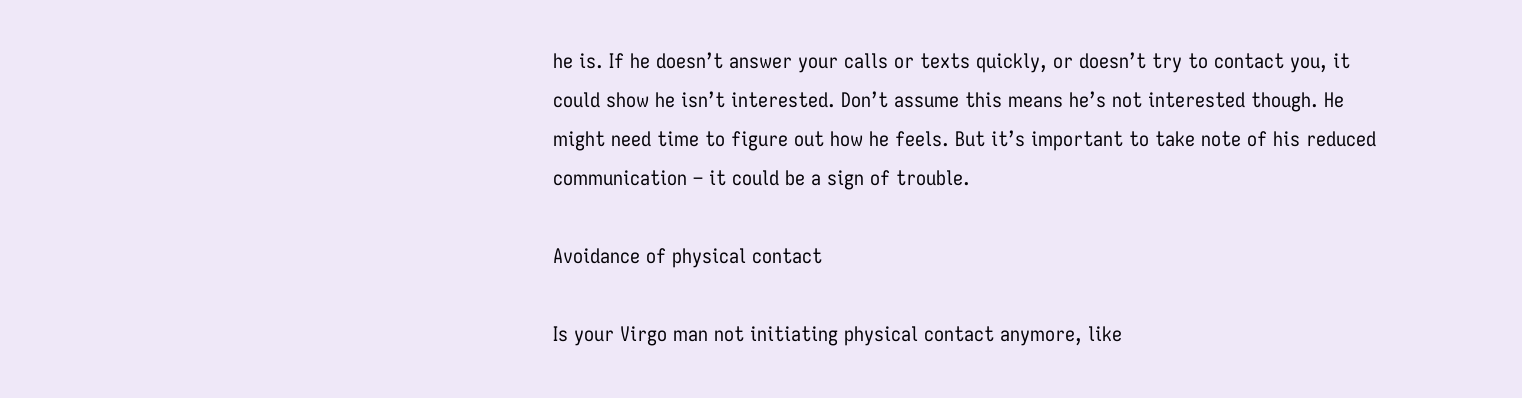he is. If he doesn’t answer your calls or texts quickly, or doesn’t try to contact you, it could show he isn’t interested. Don’t assume this means he’s not interested though. He might need time to figure out how he feels. But it’s important to take note of his reduced communication – it could be a sign of trouble.

Avoidance of physical contact

Is your Virgo man not initiating physical contact anymore, like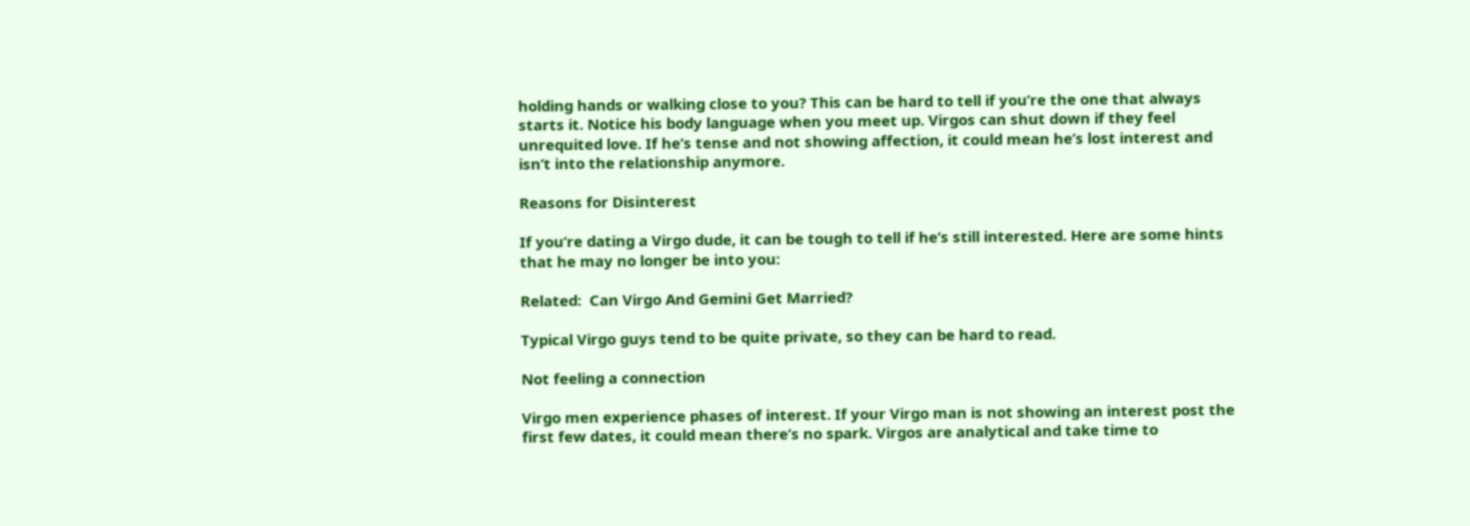holding hands or walking close to you? This can be hard to tell if you’re the one that always starts it. Notice his body language when you meet up. Virgos can shut down if they feel unrequited love. If he’s tense and not showing affection, it could mean he’s lost interest and isn’t into the relationship anymore.

Reasons for Disinterest

If you’re dating a Virgo dude, it can be tough to tell if he’s still interested. Here are some hints that he may no longer be into you:

Related:  Can Virgo And Gemini Get Married?

Typical Virgo guys tend to be quite private, so they can be hard to read.

Not feeling a connection

Virgo men experience phases of interest. If your Virgo man is not showing an interest post the first few dates, it could mean there’s no spark. Virgos are analytical and take time to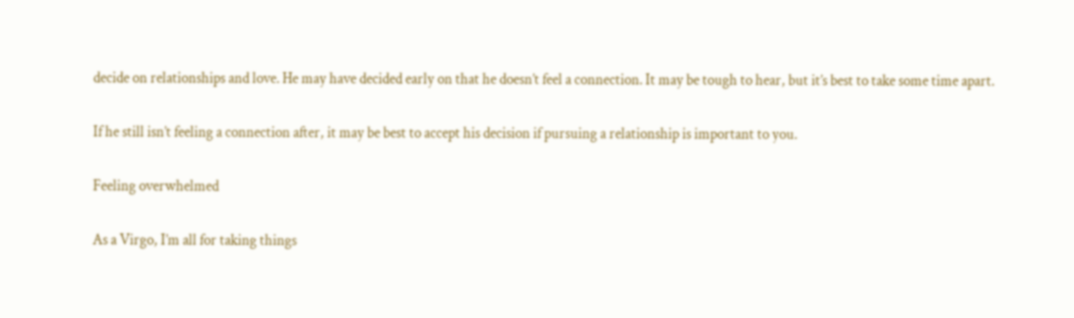decide on relationships and love. He may have decided early on that he doesn’t feel a connection. It may be tough to hear, but it’s best to take some time apart.

If he still isn’t feeling a connection after, it may be best to accept his decision if pursuing a relationship is important to you.

Feeling overwhelmed

As a Virgo, I’m all for taking things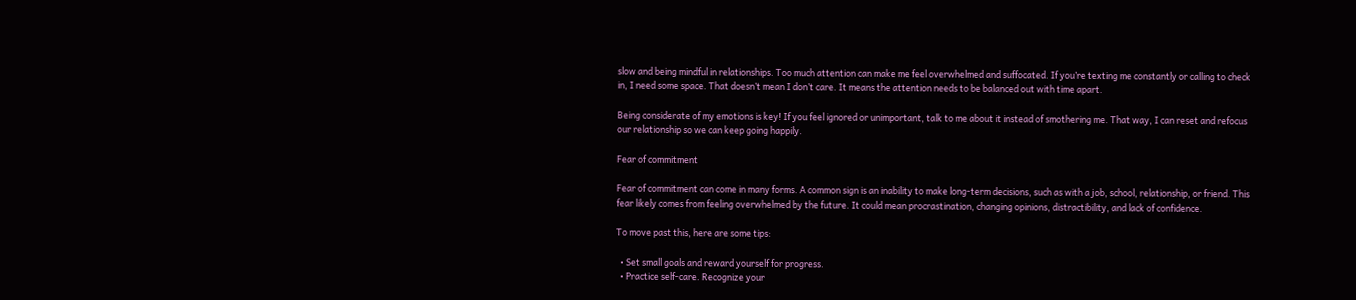slow and being mindful in relationships. Too much attention can make me feel overwhelmed and suffocated. If you’re texting me constantly or calling to check in, I need some space. That doesn’t mean I don’t care. It means the attention needs to be balanced out with time apart.

Being considerate of my emotions is key! If you feel ignored or unimportant, talk to me about it instead of smothering me. That way, I can reset and refocus our relationship so we can keep going happily.

Fear of commitment

Fear of commitment can come in many forms. A common sign is an inability to make long-term decisions, such as with a job, school, relationship, or friend. This fear likely comes from feeling overwhelmed by the future. It could mean procrastination, changing opinions, distractibility, and lack of confidence.

To move past this, here are some tips:

  • Set small goals and reward yourself for progress.
  • Practice self-care. Recognize your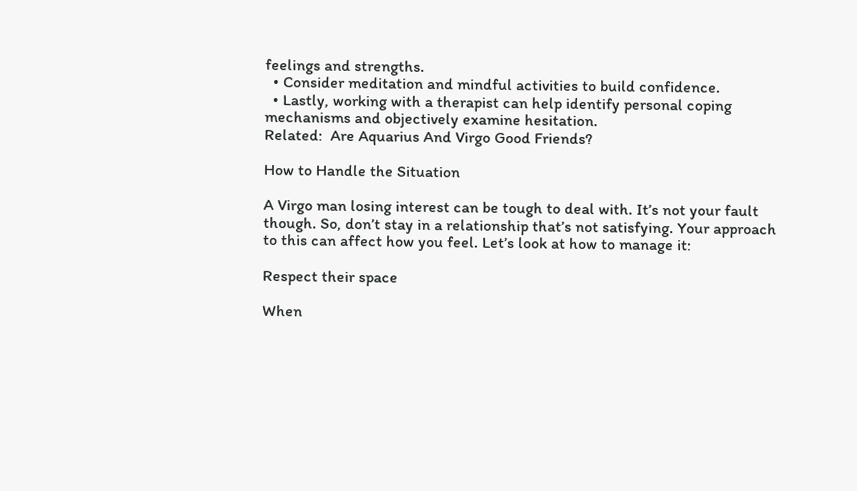feelings and strengths.
  • Consider meditation and mindful activities to build confidence.
  • Lastly, working with a therapist can help identify personal coping mechanisms and objectively examine hesitation.
Related:  Are Aquarius And Virgo Good Friends?

How to Handle the Situation

A Virgo man losing interest can be tough to deal with. It’s not your fault though. So, don’t stay in a relationship that’s not satisfying. Your approach to this can affect how you feel. Let’s look at how to manage it:

Respect their space

When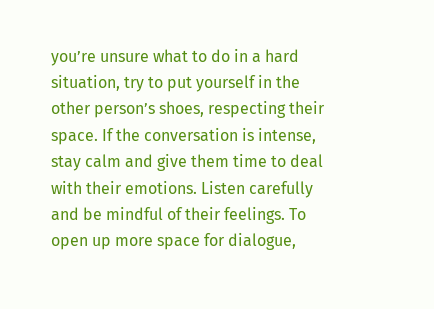you’re unsure what to do in a hard situation, try to put yourself in the other person’s shoes, respecting their space. If the conversation is intense, stay calm and give them time to deal with their emotions. Listen carefully and be mindful of their feelings. To open up more space for dialogue,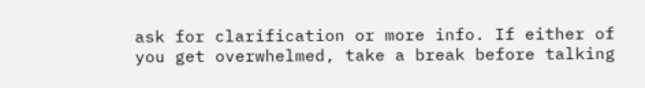ask for clarification or more info. If either of you get overwhelmed, take a break before talking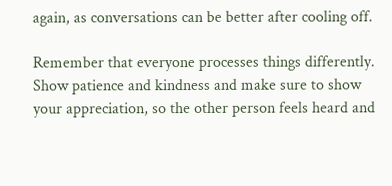again, as conversations can be better after cooling off.

Remember that everyone processes things differently. Show patience and kindness and make sure to show your appreciation, so the other person feels heard and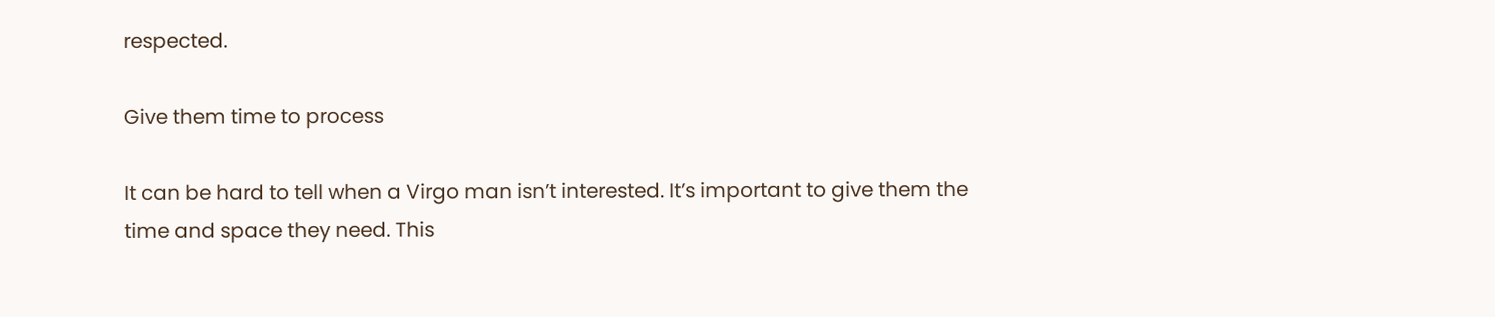respected.

Give them time to process

It can be hard to tell when a Virgo man isn’t interested. It’s important to give them the time and space they need. This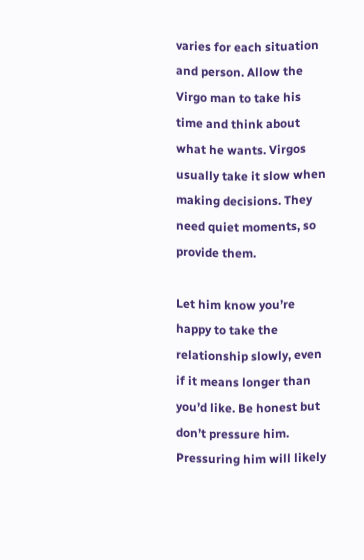varies for each situation and person. Allow the Virgo man to take his time and think about what he wants. Virgos usually take it slow when making decisions. They need quiet moments, so provide them.

Let him know you’re happy to take the relationship slowly, even if it means longer than you’d like. Be honest but don’t pressure him. Pressuring him will likely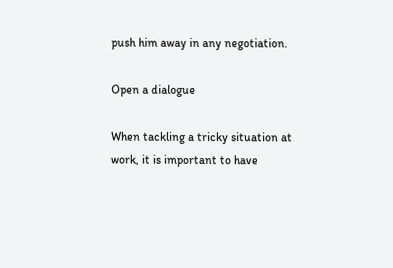push him away in any negotiation.

Open a dialogue

When tackling a tricky situation at work, it is important to have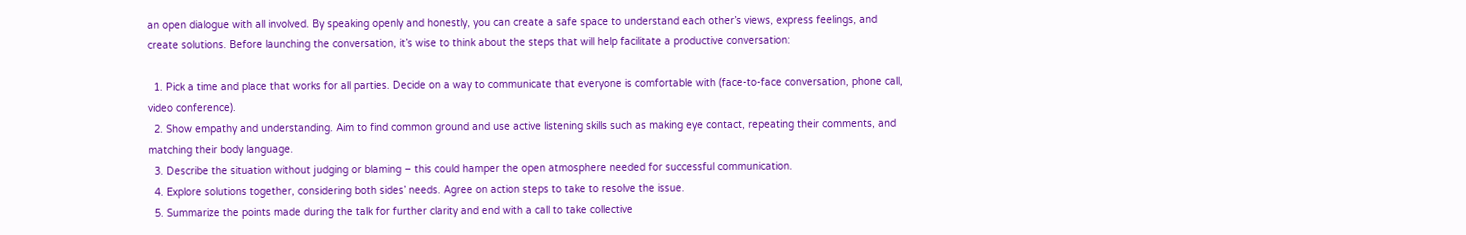an open dialogue with all involved. By speaking openly and honestly, you can create a safe space to understand each other’s views, express feelings, and create solutions. Before launching the conversation, it’s wise to think about the steps that will help facilitate a productive conversation:

  1. Pick a time and place that works for all parties. Decide on a way to communicate that everyone is comfortable with (face-to-face conversation, phone call, video conference).
  2. Show empathy and understanding. Aim to find common ground and use active listening skills such as making eye contact, repeating their comments, and matching their body language.
  3. Describe the situation without judging or blaming – this could hamper the open atmosphere needed for successful communication.
  4. Explore solutions together, considering both sides’ needs. Agree on action steps to take to resolve the issue.
  5. Summarize the points made during the talk for further clarity and end with a call to take collective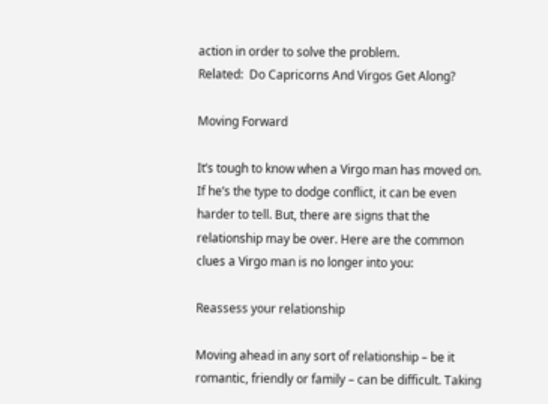action in order to solve the problem.
Related:  Do Capricorns And Virgos Get Along?

Moving Forward

It’s tough to know when a Virgo man has moved on. If he’s the type to dodge conflict, it can be even harder to tell. But, there are signs that the relationship may be over. Here are the common clues a Virgo man is no longer into you:

Reassess your relationship

Moving ahead in any sort of relationship – be it romantic, friendly or family – can be difficult. Taking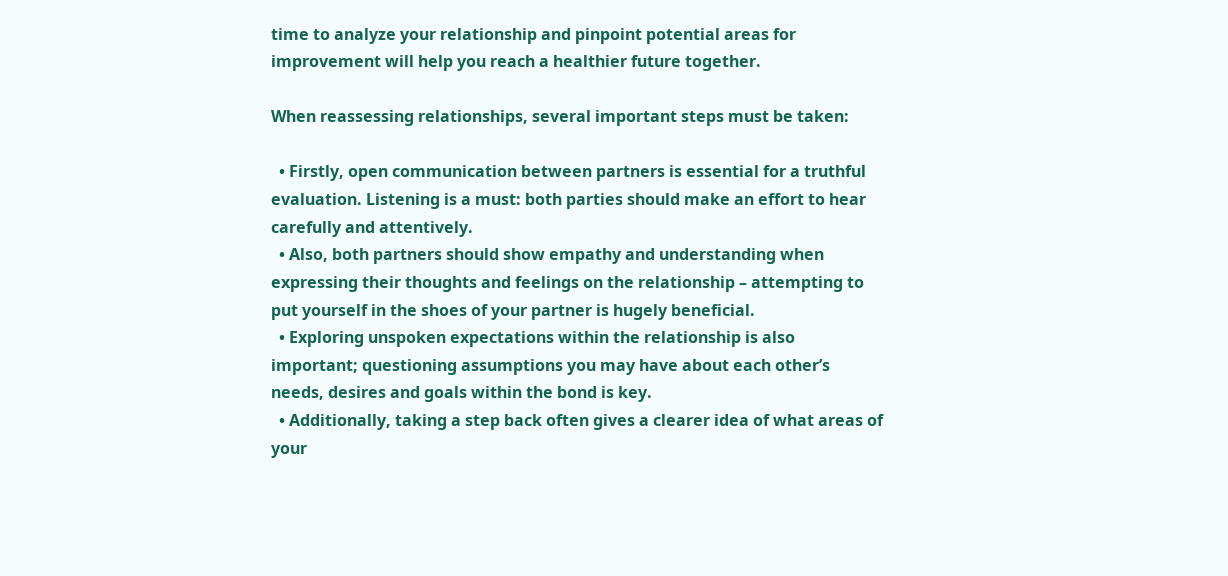time to analyze your relationship and pinpoint potential areas for improvement will help you reach a healthier future together.

When reassessing relationships, several important steps must be taken:

  • Firstly, open communication between partners is essential for a truthful evaluation. Listening is a must: both parties should make an effort to hear carefully and attentively.
  • Also, both partners should show empathy and understanding when expressing their thoughts and feelings on the relationship – attempting to put yourself in the shoes of your partner is hugely beneficial.
  • Exploring unspoken expectations within the relationship is also important; questioning assumptions you may have about each other’s needs, desires and goals within the bond is key.
  • Additionally, taking a step back often gives a clearer idea of what areas of your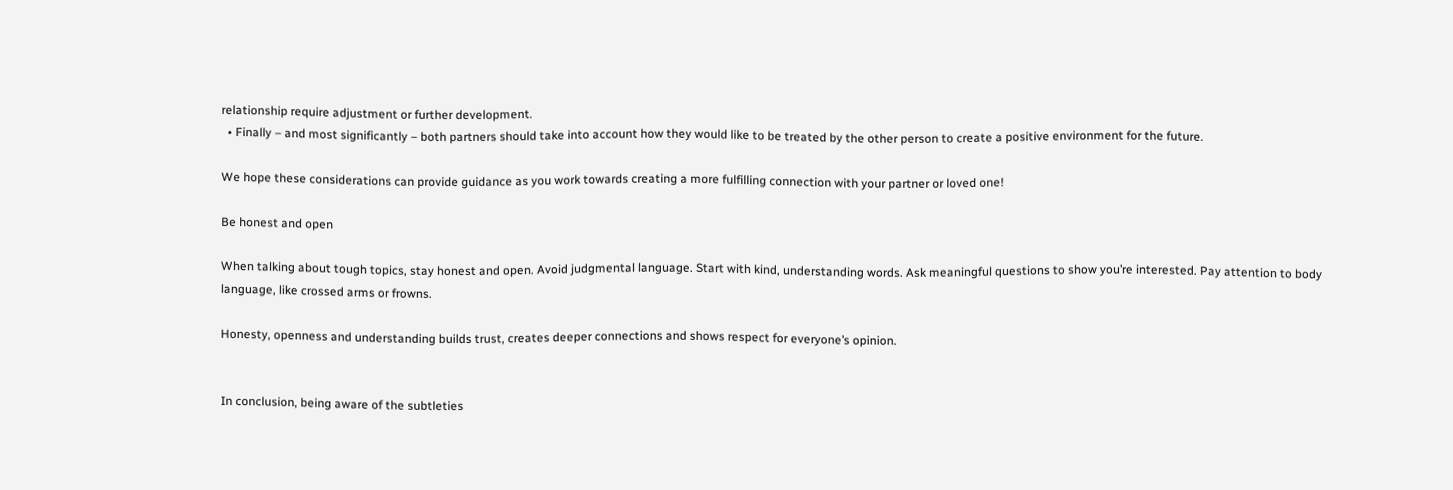relationship require adjustment or further development.
  • Finally – and most significantly – both partners should take into account how they would like to be treated by the other person to create a positive environment for the future.

We hope these considerations can provide guidance as you work towards creating a more fulfilling connection with your partner or loved one!

Be honest and open

When talking about tough topics, stay honest and open. Avoid judgmental language. Start with kind, understanding words. Ask meaningful questions to show you’re interested. Pay attention to body language, like crossed arms or frowns.

Honesty, openness and understanding builds trust, creates deeper connections and shows respect for everyone’s opinion.


In conclusion, being aware of the subtleties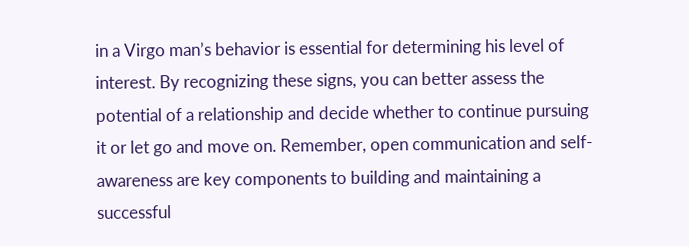in a Virgo man’s behavior is essential for determining his level of interest. By recognizing these signs, you can better assess the potential of a relationship and decide whether to continue pursuing it or let go and move on. Remember, open communication and self-awareness are key components to building and maintaining a successful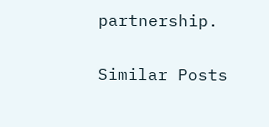partnership.

Similar Posts